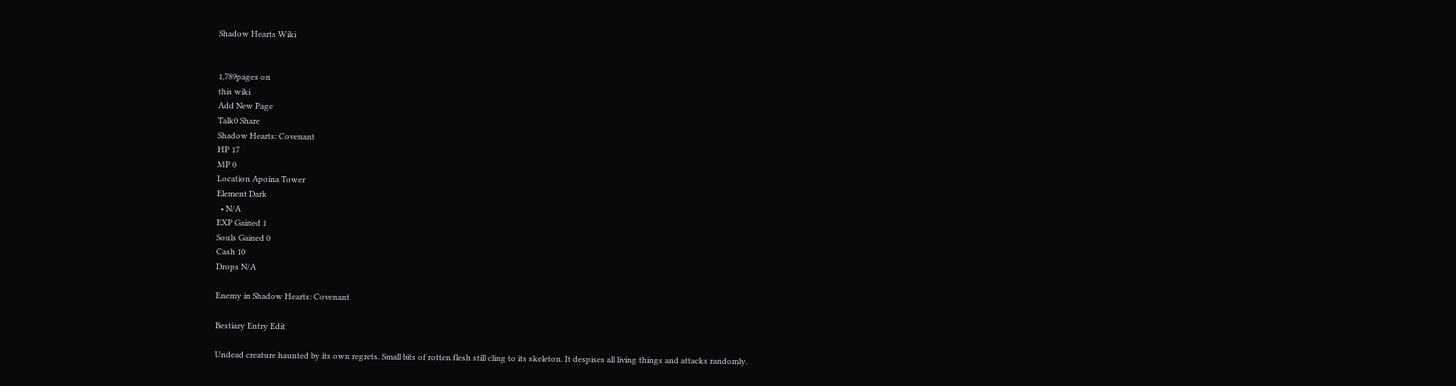Shadow Hearts Wiki


1,789pages on
this wiki
Add New Page
Talk0 Share
Shadow Hearts: Covenant
HP 17
MP 0
Location Apoina Tower
Element Dark
  • N/A
EXP Gained 1
Souls Gained 0
Cash 10
Drops N/A

Enemy in Shadow Hearts: Covenant

Bestiary Entry Edit

Undead creature haunted by its own regrets. Small bits of rotten flesh still cling to its skeleton. It despises all living things and attacks randomly.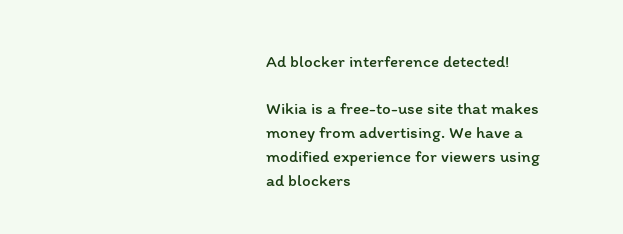Ad blocker interference detected!

Wikia is a free-to-use site that makes money from advertising. We have a modified experience for viewers using ad blockers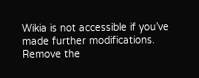Wikia is not accessible if you’ve made further modifications. Remove the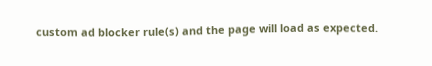custom ad blocker rule(s) and the page will load as expected.